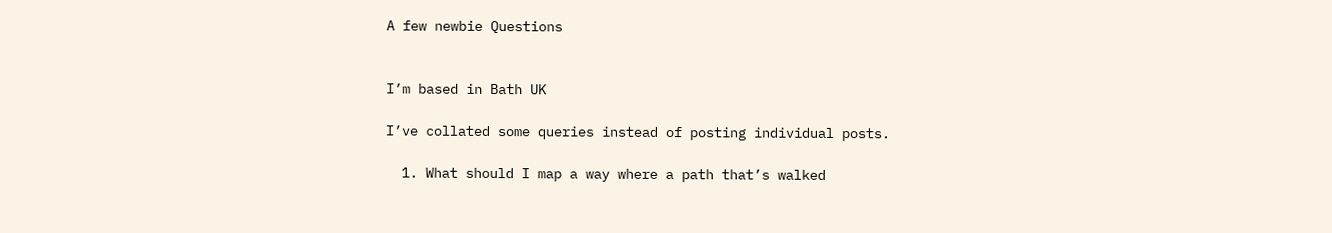A few newbie Questions


I’m based in Bath UK

I’ve collated some queries instead of posting individual posts.

  1. What should I map a way where a path that’s walked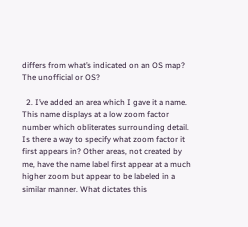differs from what’s indicated on an OS map? The unofficial or OS?

  2. I’ve added an area which I gave it a name. This name displays at a low zoom factor number which obliterates surrounding detail. Is there a way to specify what zoom factor it first appears in? Other areas, not created by me, have the name label first appear at a much higher zoom but appear to be labeled in a similar manner. What dictates this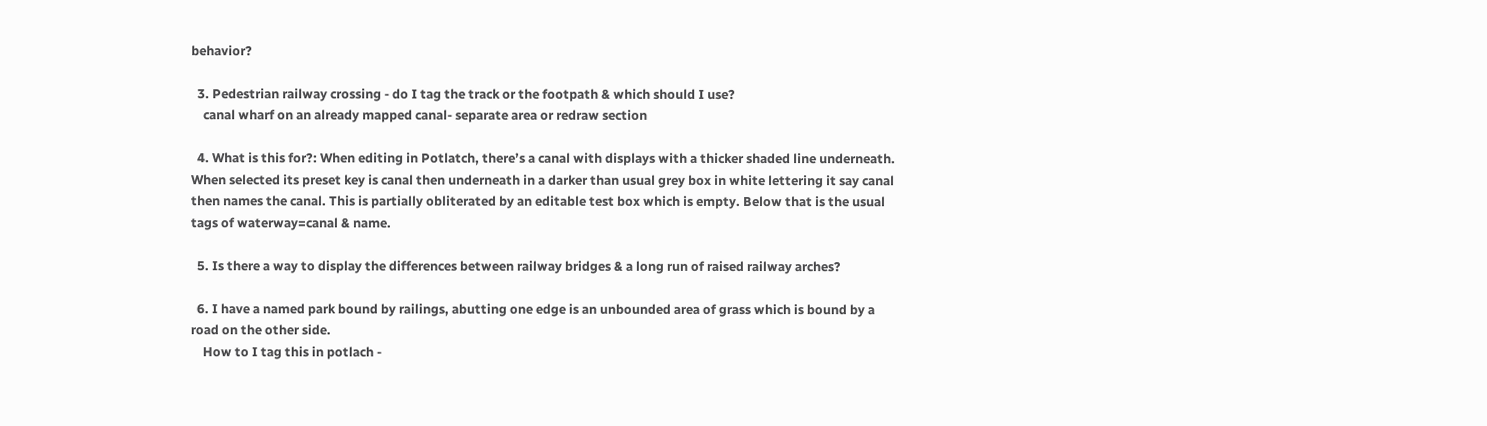behavior?

  3. Pedestrian railway crossing - do I tag the track or the footpath & which should I use?
    canal wharf on an already mapped canal- separate area or redraw section

  4. What is this for?: When editing in Potlatch, there’s a canal with displays with a thicker shaded line underneath. When selected its preset key is canal then underneath in a darker than usual grey box in white lettering it say canal then names the canal. This is partially obliterated by an editable test box which is empty. Below that is the usual tags of waterway=canal & name.

  5. Is there a way to display the differences between railway bridges & a long run of raised railway arches?

  6. I have a named park bound by railings, abutting one edge is an unbounded area of grass which is bound by a road on the other side.
    How to I tag this in potlach -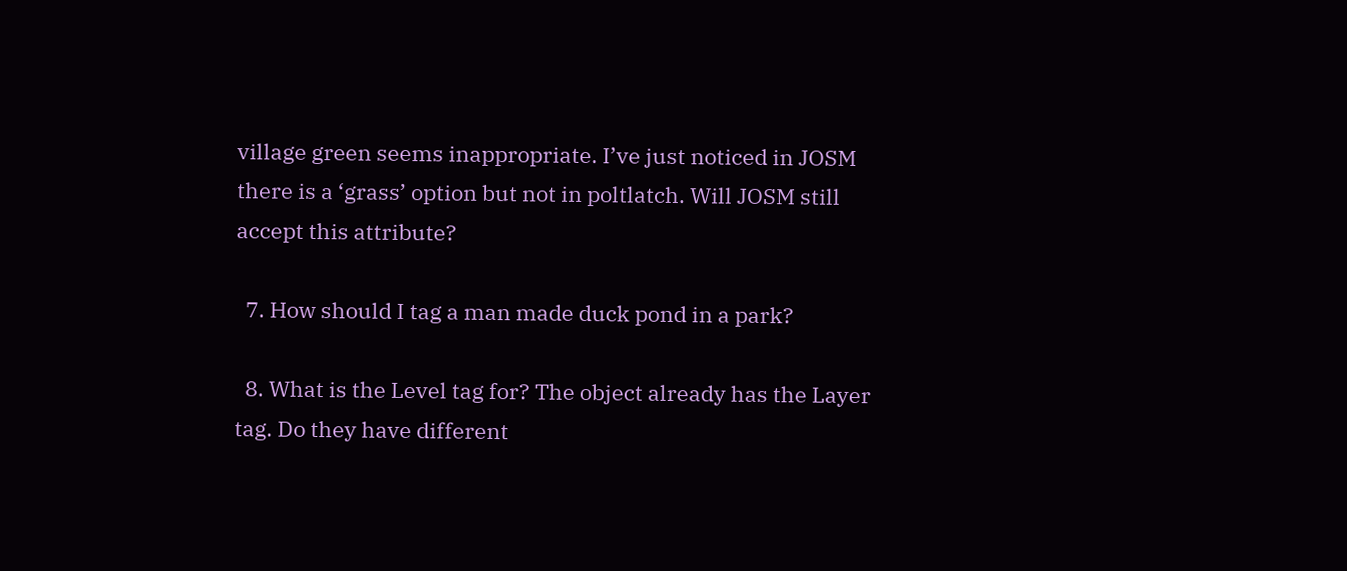village green seems inappropriate. I’ve just noticed in JOSM there is a ‘grass’ option but not in poltlatch. Will JOSM still accept this attribute?

  7. How should I tag a man made duck pond in a park?

  8. What is the Level tag for? The object already has the Layer tag. Do they have different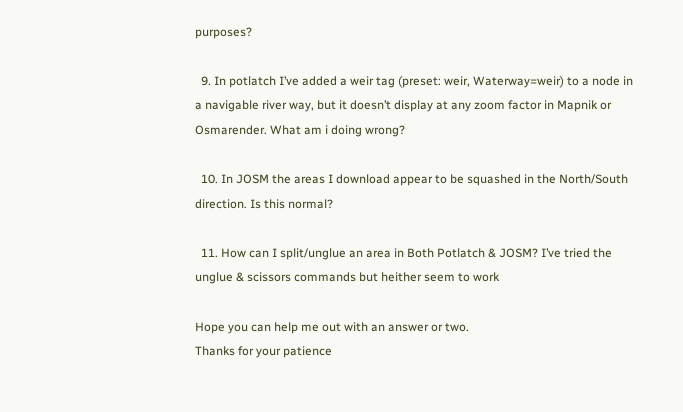purposes?

  9. In potlatch I’ve added a weir tag (preset: weir, Waterway=weir) to a node in a navigable river way, but it doesn’t display at any zoom factor in Mapnik or Osmarender. What am i doing wrong?

  10. In JOSM the areas I download appear to be squashed in the North/South direction. Is this normal?

  11. How can I split/unglue an area in Both Potlatch & JOSM? I’ve tried the unglue & scissors commands but heither seem to work

Hope you can help me out with an answer or two.
Thanks for your patience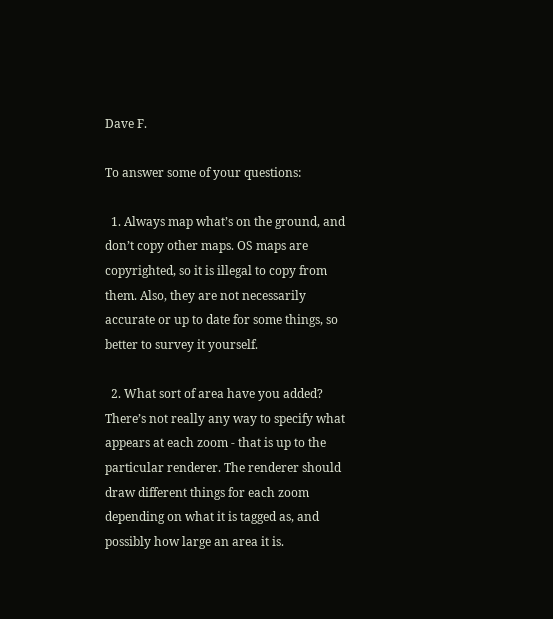Dave F.

To answer some of your questions:

  1. Always map what’s on the ground, and don’t copy other maps. OS maps are copyrighted, so it is illegal to copy from them. Also, they are not necessarily accurate or up to date for some things, so better to survey it yourself.

  2. What sort of area have you added? There’s not really any way to specify what appears at each zoom - that is up to the particular renderer. The renderer should draw different things for each zoom depending on what it is tagged as, and possibly how large an area it is.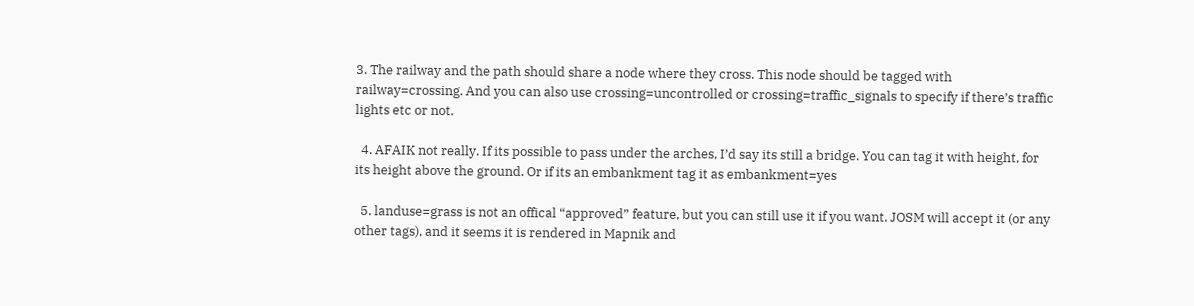3. The railway and the path should share a node where they cross. This node should be tagged with railway=crossing. And you can also use crossing=uncontrolled or crossing=traffic_signals to specify if there’s traffic lights etc or not.

  4. AFAIK not really. If its possible to pass under the arches, I’d say its still a bridge. You can tag it with height, for its height above the ground. Or if its an embankment tag it as embankment=yes

  5. landuse=grass is not an offical “approved” feature, but you can still use it if you want. JOSM will accept it (or any other tags), and it seems it is rendered in Mapnik and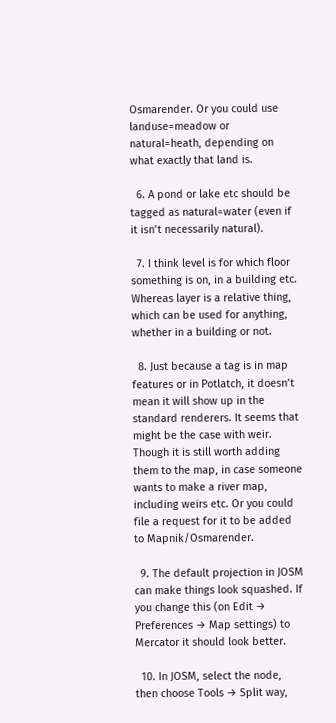Osmarender. Or you could use landuse=meadow or natural=heath, depending on what exactly that land is.

  6. A pond or lake etc should be tagged as natural=water (even if it isn’t necessarily natural).

  7. I think level is for which floor something is on, in a building etc. Whereas layer is a relative thing, which can be used for anything, whether in a building or not.

  8. Just because a tag is in map features or in Potlatch, it doesn’t mean it will show up in the standard renderers. It seems that might be the case with weir. Though it is still worth adding them to the map, in case someone wants to make a river map, including weirs etc. Or you could file a request for it to be added to Mapnik/Osmarender.

  9. The default projection in JOSM can make things look squashed. If you change this (on Edit → Preferences → Map settings) to Mercator it should look better.

  10. In JOSM, select the node, then choose Tools → Split way,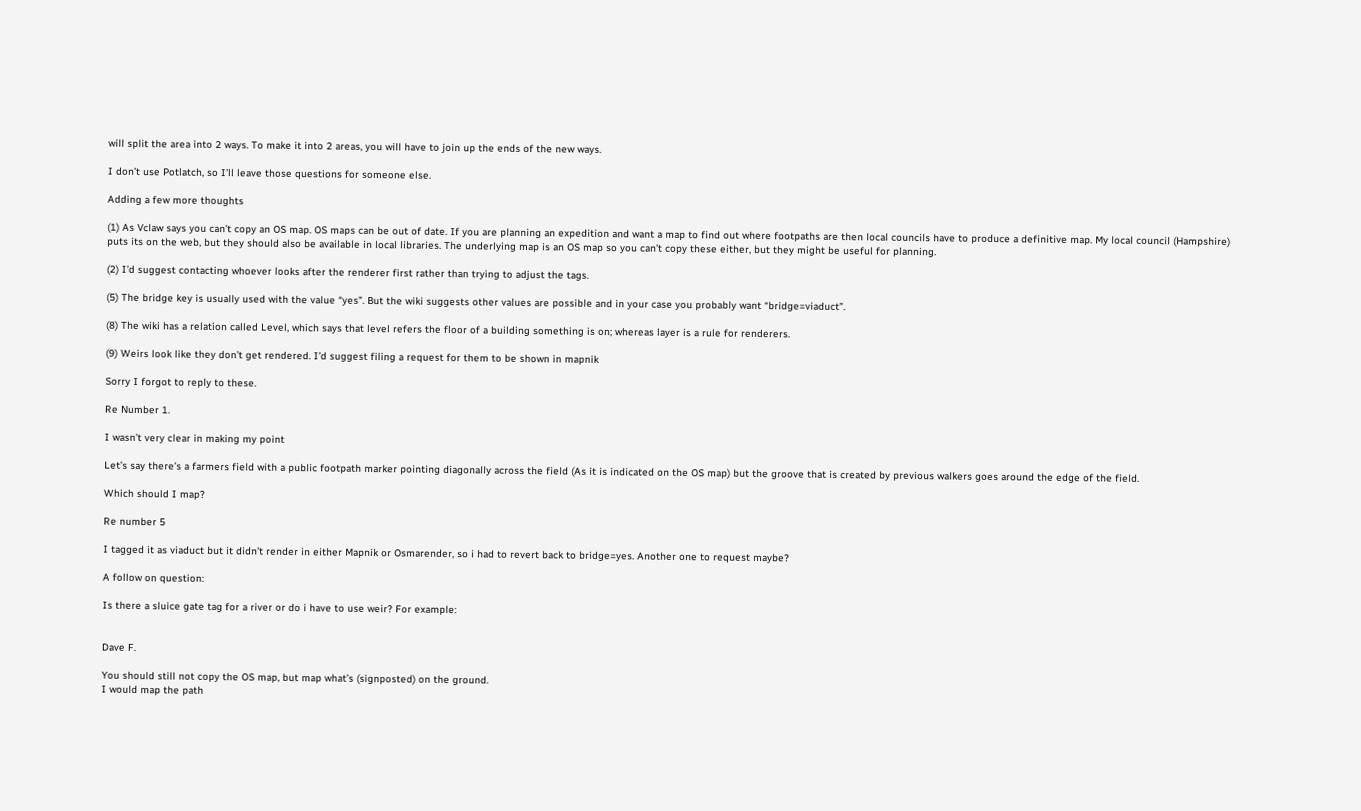will split the area into 2 ways. To make it into 2 areas, you will have to join up the ends of the new ways.

I don’t use Potlatch, so I’ll leave those questions for someone else.

Adding a few more thoughts

(1) As Vclaw says you can’t copy an OS map. OS maps can be out of date. If you are planning an expedition and want a map to find out where footpaths are then local councils have to produce a definitive map. My local council (Hampshire) puts its on the web, but they should also be available in local libraries. The underlying map is an OS map so you can’t copy these either, but they might be useful for planning.

(2) I’d suggest contacting whoever looks after the renderer first rather than trying to adjust the tags.

(5) The bridge key is usually used with the value “yes”. But the wiki suggests other values are possible and in your case you probably want “bridge=viaduct”.

(8) The wiki has a relation called Level, which says that level refers the floor of a building something is on; whereas layer is a rule for renderers.

(9) Weirs look like they don’t get rendered. I’d suggest filing a request for them to be shown in mapnik

Sorry I forgot to reply to these.

Re Number 1.

I wasn’t very clear in making my point

Let’s say there’s a farmers field with a public footpath marker pointing diagonally across the field (As it is indicated on the OS map) but the groove that is created by previous walkers goes around the edge of the field.

Which should I map?

Re number 5

I tagged it as viaduct but it didn’t render in either Mapnik or Osmarender, so i had to revert back to bridge=yes. Another one to request maybe?

A follow on question:

Is there a sluice gate tag for a river or do i have to use weir? For example:


Dave F.

You should still not copy the OS map, but map what’s (signposted) on the ground.
I would map the path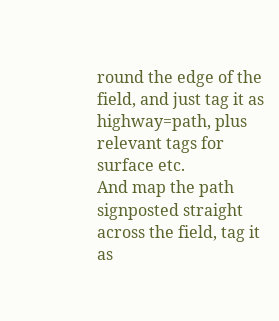round the edge of the field, and just tag it as highway=path, plus relevant tags for surface etc.
And map the path signposted straight across the field, tag it as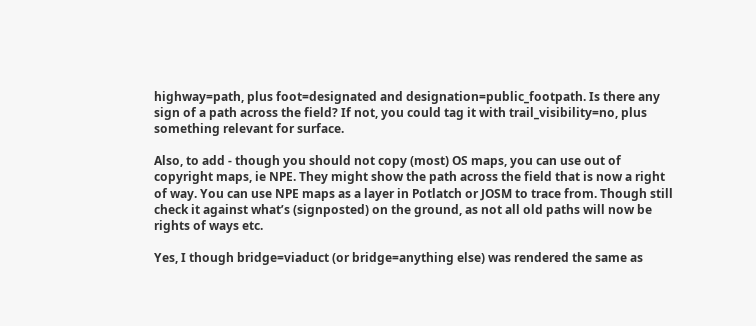highway=path, plus foot=designated and designation=public_footpath. Is there any sign of a path across the field? If not, you could tag it with trail_visibility=no, plus something relevant for surface.

Also, to add - though you should not copy (most) OS maps, you can use out of copyright maps, ie NPE. They might show the path across the field that is now a right of way. You can use NPE maps as a layer in Potlatch or JOSM to trace from. Though still check it against what’s (signposted) on the ground, as not all old paths will now be rights of ways etc.

Yes, I though bridge=viaduct (or bridge=anything else) was rendered the same as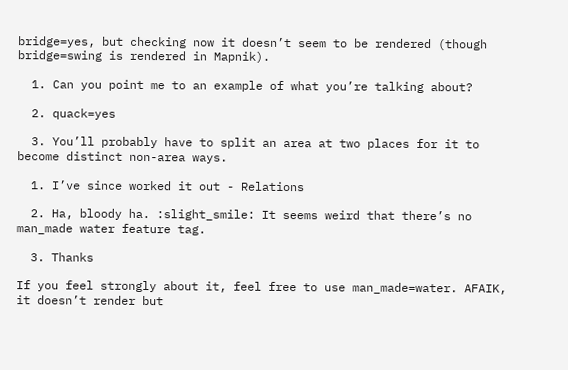bridge=yes, but checking now it doesn’t seem to be rendered (though bridge=swing is rendered in Mapnik).

  1. Can you point me to an example of what you’re talking about?

  2. quack=yes

  3. You’ll probably have to split an area at two places for it to become distinct non-area ways.

  1. I’ve since worked it out - Relations

  2. Ha, bloody ha. :slight_smile: It seems weird that there’s no man_made water feature tag.

  3. Thanks

If you feel strongly about it, feel free to use man_made=water. AFAIK, it doesn’t render but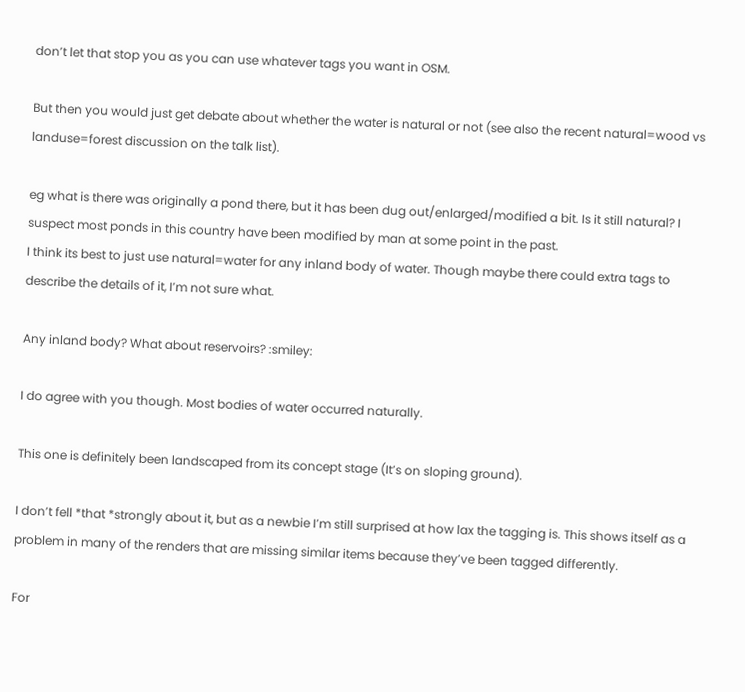don’t let that stop you as you can use whatever tags you want in OSM.

But then you would just get debate about whether the water is natural or not (see also the recent natural=wood vs landuse=forest discussion on the talk list).

eg what is there was originally a pond there, but it has been dug out/enlarged/modified a bit. Is it still natural? I suspect most ponds in this country have been modified by man at some point in the past.
I think its best to just use natural=water for any inland body of water. Though maybe there could extra tags to describe the details of it, I’m not sure what.

Any inland body? What about reservoirs? :smiley:

I do agree with you though. Most bodies of water occurred naturally.

This one is definitely been landscaped from its concept stage (It’s on sloping ground).

I don’t fell *that *strongly about it, but as a newbie I’m still surprised at how lax the tagging is. This shows itself as a problem in many of the renders that are missing similar items because they’ve been tagged differently.

For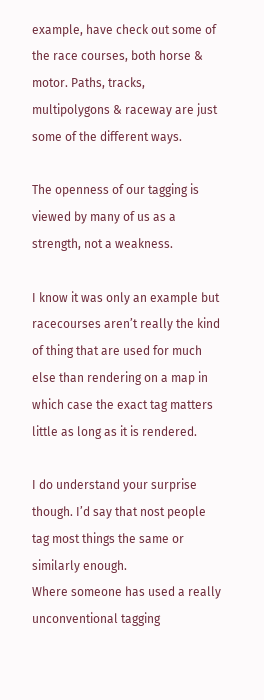example, have check out some of the race courses, both horse & motor. Paths, tracks, multipolygons & raceway are just some of the different ways.

The openness of our tagging is viewed by many of us as a strength, not a weakness.

I know it was only an example but racecourses aren’t really the kind of thing that are used for much else than rendering on a map in which case the exact tag matters little as long as it is rendered.

I do understand your surprise though. I’d say that nost people tag most things the same or similarly enough.
Where someone has used a really unconventional tagging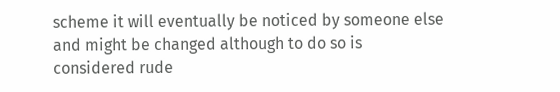scheme it will eventually be noticed by someone else and might be changed although to do so is considered rude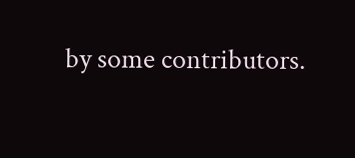by some contributors.